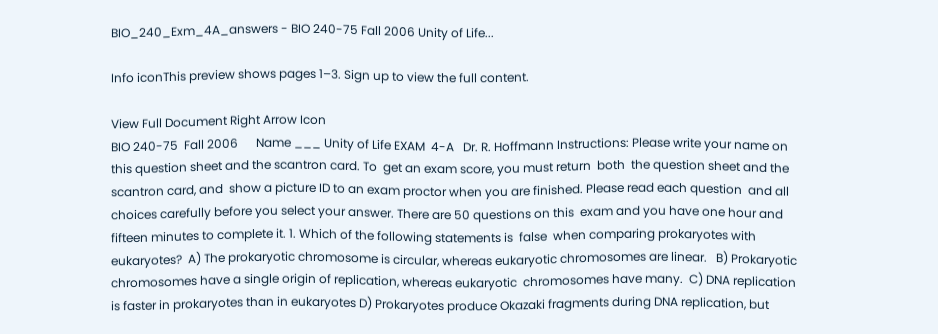BIO_240_Exm_4A_answers - BIO 240-75 Fall 2006 Unity of Life...

Info iconThis preview shows pages 1–3. Sign up to view the full content.

View Full Document Right Arrow Icon
BIO 240-75  Fall 2006      Name ___ Unity of Life EXAM  4-A   Dr. R. Hoffmann Instructions: Please write your name on this question sheet and the scantron card. To  get an exam score, you must return  both  the question sheet and the scantron card, and  show a picture ID to an exam proctor when you are finished. Please read each question  and all choices carefully before you select your answer. There are 50 questions on this  exam and you have one hour and fifteen minutes to complete it. 1. Which of the following statements is  false  when comparing prokaryotes with  eukaryotes?  A) The prokaryotic chromosome is circular, whereas eukaryotic chromosomes are linear.   B) Prokaryotic chromosomes have a single origin of replication, whereas eukaryotic  chromosomes have many.  C) DNA replication is faster in prokaryotes than in eukaryotes D) Prokaryotes produce Okazaki fragments during DNA replication, but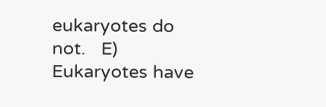eukaryotes do not.   E) Eukaryotes have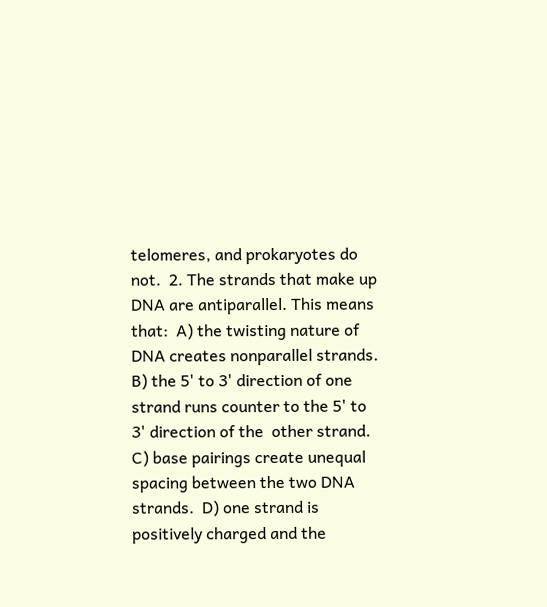telomeres, and prokaryotes do not.  2. The strands that make up DNA are antiparallel. This means that:  A) the twisting nature of DNA creates nonparallel strands.  B) the 5' to 3' direction of one strand runs counter to the 5' to 3' direction of the  other strand.  C) base pairings create unequal spacing between the two DNA strands.  D) one strand is positively charged and the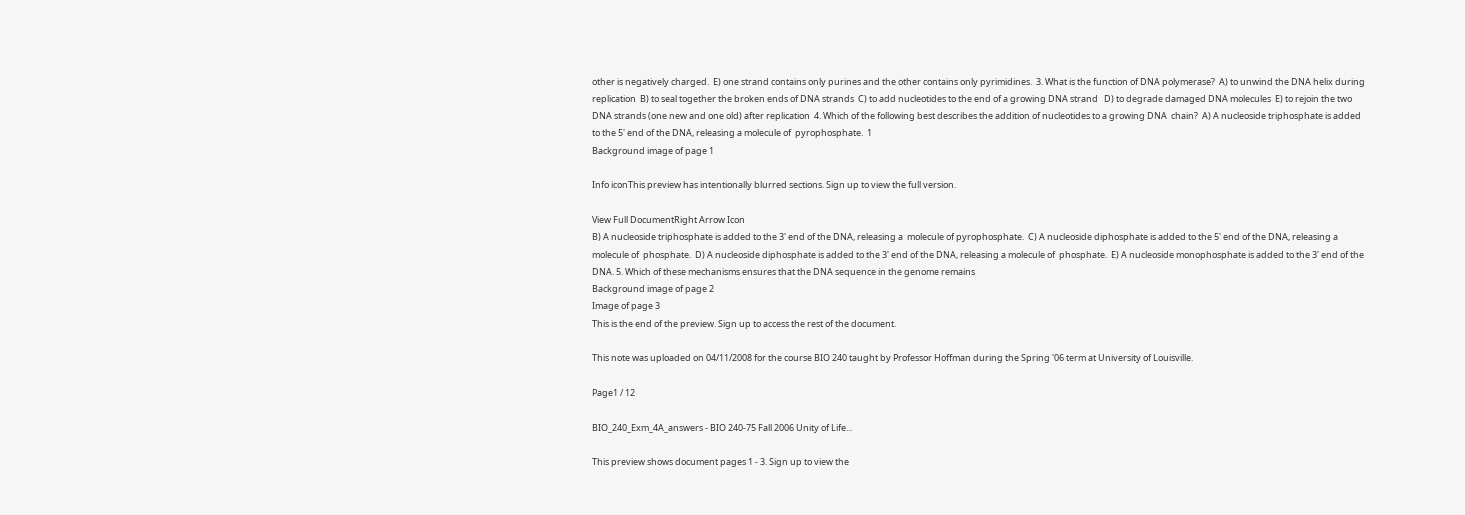other is negatively charged.  E) one strand contains only purines and the other contains only pyrimidines.  3. What is the function of DNA polymerase?  A) to unwind the DNA helix during replication  B) to seal together the broken ends of DNA strands  C) to add nucleotides to the end of a growing DNA strand   D) to degrade damaged DNA molecules  E) to rejoin the two DNA strands (one new and one old) after replication  4. Which of the following best describes the addition of nucleotides to a growing DNA  chain?  A) A nucleoside triphosphate is added to the 5' end of the DNA, releasing a molecule of  pyrophosphate.  1
Background image of page 1

Info iconThis preview has intentionally blurred sections. Sign up to view the full version.

View Full DocumentRight Arrow Icon
B) A nucleoside triphosphate is added to the 3' end of the DNA, releasing a  molecule of pyrophosphate.  C) A nucleoside diphosphate is added to the 5' end of the DNA, releasing a molecule of  phosphate.  D) A nucleoside diphosphate is added to the 3' end of the DNA, releasing a molecule of  phosphate.  E) A nucleoside monophosphate is added to the 3' end of the DNA. 5. Which of these mechanisms ensures that the DNA sequence in the genome remains
Background image of page 2
Image of page 3
This is the end of the preview. Sign up to access the rest of the document.

This note was uploaded on 04/11/2008 for the course BIO 240 taught by Professor Hoffman during the Spring '06 term at University of Louisville.

Page1 / 12

BIO_240_Exm_4A_answers - BIO 240-75 Fall 2006 Unity of Life...

This preview shows document pages 1 - 3. Sign up to view the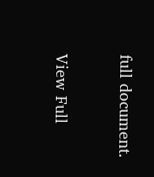full document.

View Full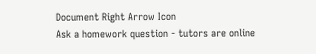Document Right Arrow Icon
Ask a homework question - tutors are online